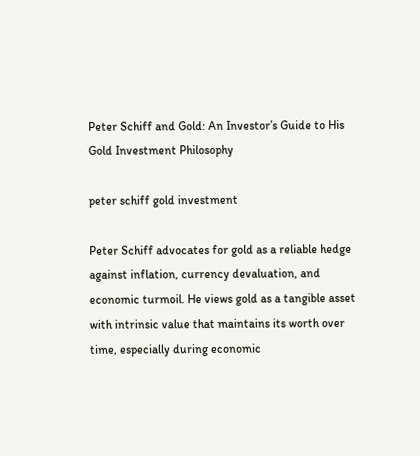Peter Schiff and Gold: An Investor’s Guide to His Gold Investment Philosophy

peter schiff gold investment

Peter Schiff advocates for gold as a reliable hedge against inflation, currency devaluation, and economic turmoil. He views gold as a tangible asset with intrinsic value that maintains its worth over time, especially during economic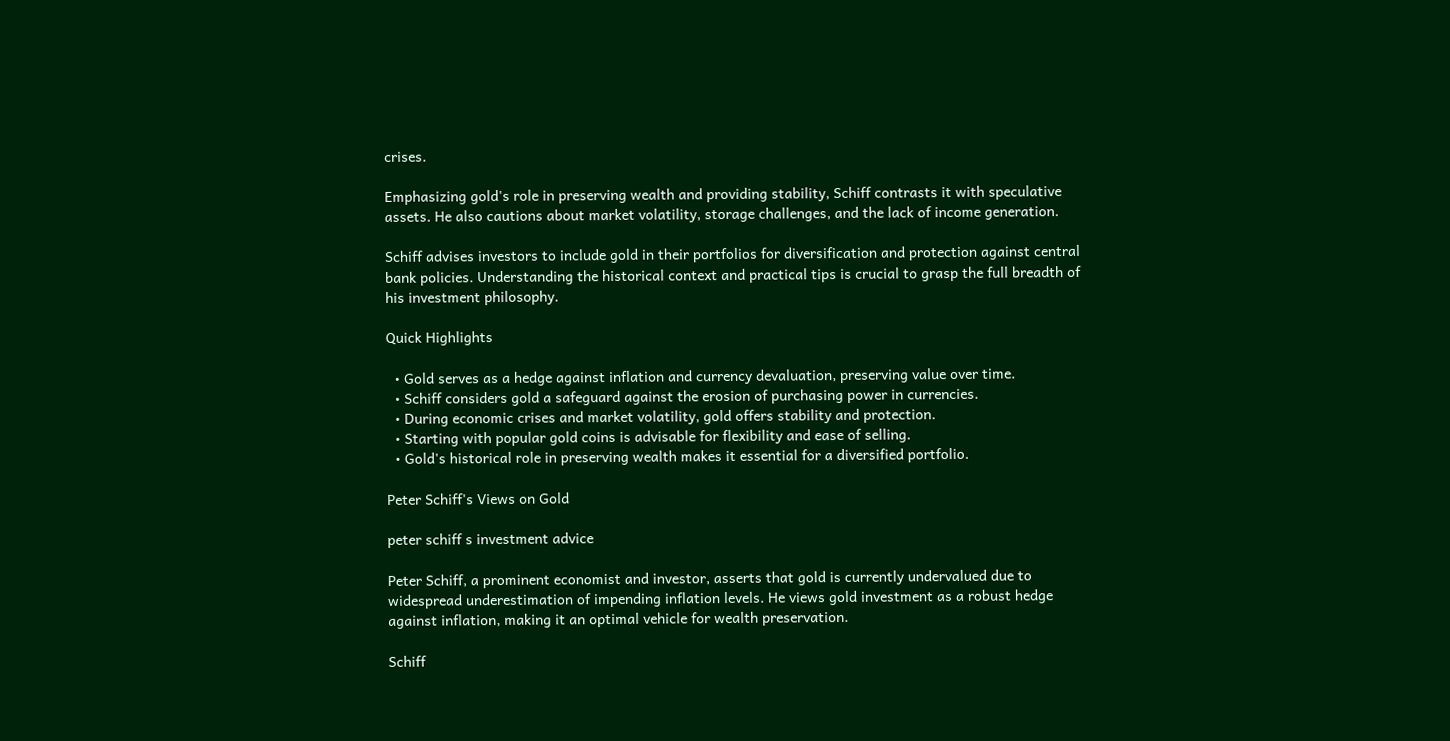crises.

Emphasizing gold's role in preserving wealth and providing stability, Schiff contrasts it with speculative assets. He also cautions about market volatility, storage challenges, and the lack of income generation.

Schiff advises investors to include gold in their portfolios for diversification and protection against central bank policies. Understanding the historical context and practical tips is crucial to grasp the full breadth of his investment philosophy.

Quick Highlights

  • Gold serves as a hedge against inflation and currency devaluation, preserving value over time.
  • Schiff considers gold a safeguard against the erosion of purchasing power in currencies.
  • During economic crises and market volatility, gold offers stability and protection.
  • Starting with popular gold coins is advisable for flexibility and ease of selling.
  • Gold's historical role in preserving wealth makes it essential for a diversified portfolio.

Peter Schiff's Views on Gold

peter schiff s investment advice

Peter Schiff, a prominent economist and investor, asserts that gold is currently undervalued due to widespread underestimation of impending inflation levels. He views gold investment as a robust hedge against inflation, making it an optimal vehicle for wealth preservation.

Schiff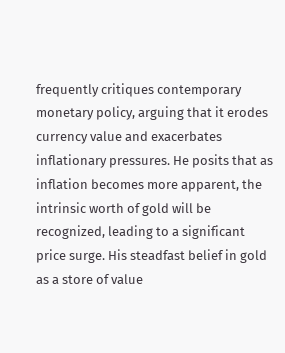frequently critiques contemporary monetary policy, arguing that it erodes currency value and exacerbates inflationary pressures. He posits that as inflation becomes more apparent, the intrinsic worth of gold will be recognized, leading to a significant price surge. His steadfast belief in gold as a store of value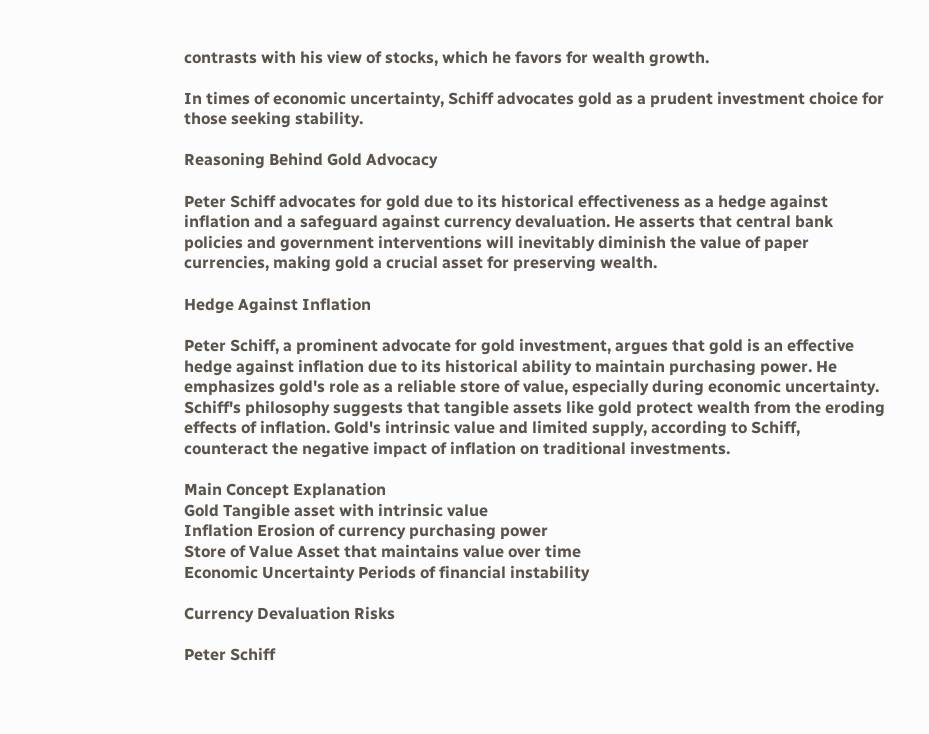contrasts with his view of stocks, which he favors for wealth growth.

In times of economic uncertainty, Schiff advocates gold as a prudent investment choice for those seeking stability.

Reasoning Behind Gold Advocacy

Peter Schiff advocates for gold due to its historical effectiveness as a hedge against inflation and a safeguard against currency devaluation. He asserts that central bank policies and government interventions will inevitably diminish the value of paper currencies, making gold a crucial asset for preserving wealth.

Hedge Against Inflation

Peter Schiff, a prominent advocate for gold investment, argues that gold is an effective hedge against inflation due to its historical ability to maintain purchasing power. He emphasizes gold's role as a reliable store of value, especially during economic uncertainty. Schiff's philosophy suggests that tangible assets like gold protect wealth from the eroding effects of inflation. Gold's intrinsic value and limited supply, according to Schiff, counteract the negative impact of inflation on traditional investments.

Main Concept Explanation
Gold Tangible asset with intrinsic value
Inflation Erosion of currency purchasing power
Store of Value Asset that maintains value over time
Economic Uncertainty Periods of financial instability

Currency Devaluation Risks

Peter Schiff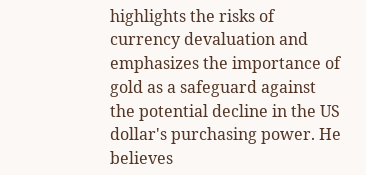highlights the risks of currency devaluation and emphasizes the importance of gold as a safeguard against the potential decline in the US dollar's purchasing power. He believes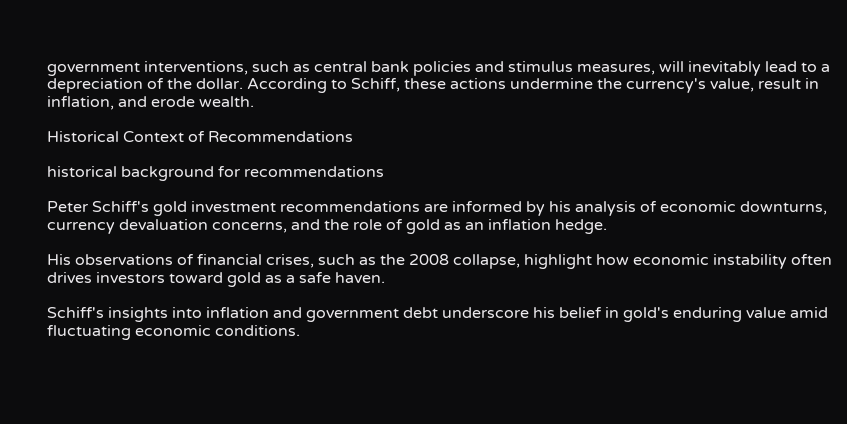government interventions, such as central bank policies and stimulus measures, will inevitably lead to a depreciation of the dollar. According to Schiff, these actions undermine the currency's value, result in inflation, and erode wealth.

Historical Context of Recommendations

historical background for recommendations

Peter Schiff's gold investment recommendations are informed by his analysis of economic downturns, currency devaluation concerns, and the role of gold as an inflation hedge.

His observations of financial crises, such as the 2008 collapse, highlight how economic instability often drives investors toward gold as a safe haven.

Schiff's insights into inflation and government debt underscore his belief in gold's enduring value amid fluctuating economic conditions.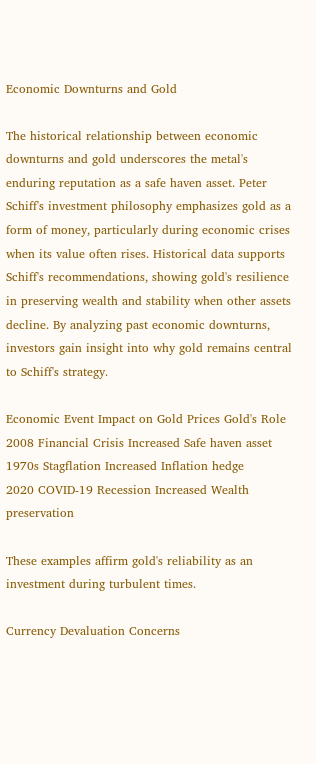Economic Downturns and Gold

The historical relationship between economic downturns and gold underscores the metal's enduring reputation as a safe haven asset. Peter Schiff's investment philosophy emphasizes gold as a form of money, particularly during economic crises when its value often rises. Historical data supports Schiff's recommendations, showing gold's resilience in preserving wealth and stability when other assets decline. By analyzing past economic downturns, investors gain insight into why gold remains central to Schiff's strategy.

Economic Event Impact on Gold Prices Gold's Role
2008 Financial Crisis Increased Safe haven asset
1970s Stagflation Increased Inflation hedge
2020 COVID-19 Recession Increased Wealth preservation

These examples affirm gold's reliability as an investment during turbulent times.

Currency Devaluation Concerns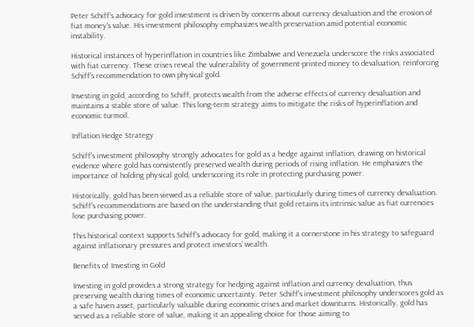Peter Schiff's advocacy for gold investment is driven by concerns about currency devaluation and the erosion of fiat money's value. His investment philosophy emphasizes wealth preservation amid potential economic instability.

Historical instances of hyperinflation in countries like Zimbabwe and Venezuela underscore the risks associated with fiat currency. These crises reveal the vulnerability of government-printed money to devaluation, reinforcing Schiff's recommendation to own physical gold.

Investing in gold, according to Schiff, protects wealth from the adverse effects of currency devaluation and maintains a stable store of value. This long-term strategy aims to mitigate the risks of hyperinflation and economic turmoil.

Inflation Hedge Strategy

Schiff's investment philosophy strongly advocates for gold as a hedge against inflation, drawing on historical evidence where gold has consistently preserved wealth during periods of rising inflation. He emphasizes the importance of holding physical gold, underscoring its role in protecting purchasing power.

Historically, gold has been viewed as a reliable store of value, particularly during times of currency devaluation. Schiff's recommendations are based on the understanding that gold retains its intrinsic value as fiat currencies lose purchasing power.

This historical context supports Schiff's advocacy for gold, making it a cornerstone in his strategy to safeguard against inflationary pressures and protect investors' wealth.

Benefits of Investing in Gold

Investing in gold provides a strong strategy for hedging against inflation and currency devaluation, thus preserving wealth during times of economic uncertainty. Peter Schiff's investment philosophy underscores gold as a safe haven asset, particularly valuable during economic crises and market downturns. Historically, gold has served as a reliable store of value, making it an appealing choice for those aiming to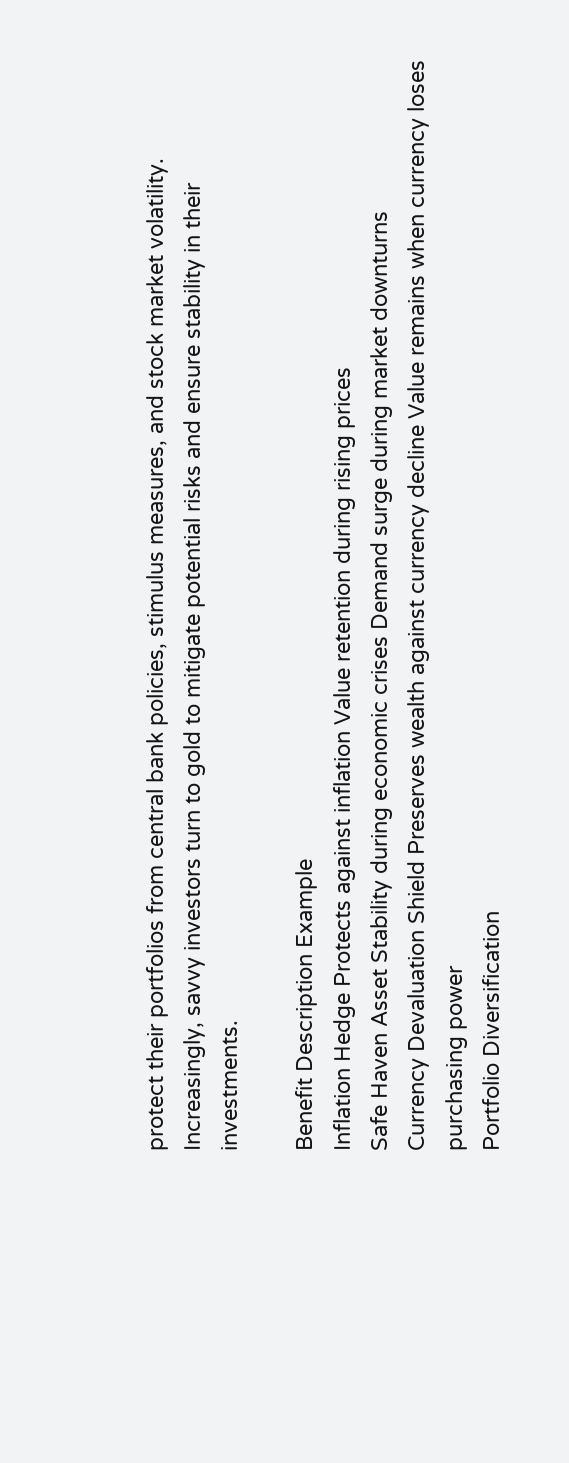protect their portfolios from central bank policies, stimulus measures, and stock market volatility. Increasingly, savvy investors turn to gold to mitigate potential risks and ensure stability in their investments.

Benefit Description Example
Inflation Hedge Protects against inflation Value retention during rising prices
Safe Haven Asset Stability during economic crises Demand surge during market downturns
Currency Devaluation Shield Preserves wealth against currency decline Value remains when currency loses purchasing power
Portfolio Diversification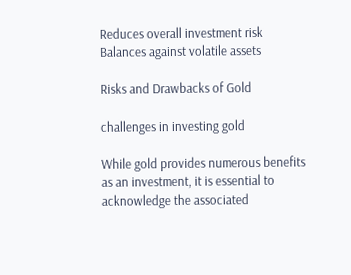Reduces overall investment risk Balances against volatile assets

Risks and Drawbacks of Gold

challenges in investing gold

While gold provides numerous benefits as an investment, it is essential to acknowledge the associated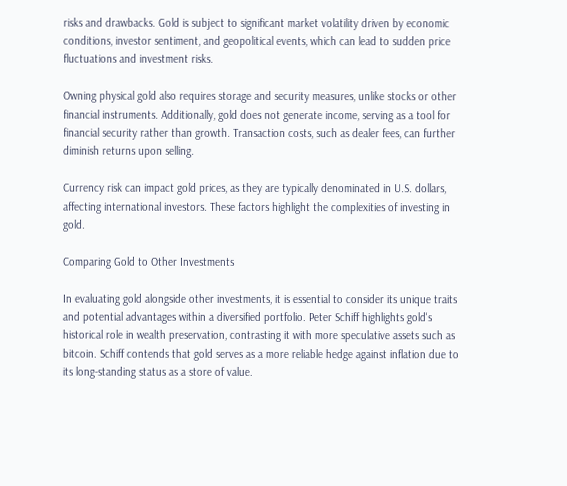risks and drawbacks. Gold is subject to significant market volatility driven by economic conditions, investor sentiment, and geopolitical events, which can lead to sudden price fluctuations and investment risks.

Owning physical gold also requires storage and security measures, unlike stocks or other financial instruments. Additionally, gold does not generate income, serving as a tool for financial security rather than growth. Transaction costs, such as dealer fees, can further diminish returns upon selling.

Currency risk can impact gold prices, as they are typically denominated in U.S. dollars, affecting international investors. These factors highlight the complexities of investing in gold.

Comparing Gold to Other Investments

In evaluating gold alongside other investments, it is essential to consider its unique traits and potential advantages within a diversified portfolio. Peter Schiff highlights gold's historical role in wealth preservation, contrasting it with more speculative assets such as bitcoin. Schiff contends that gold serves as a more reliable hedge against inflation due to its long-standing status as a store of value.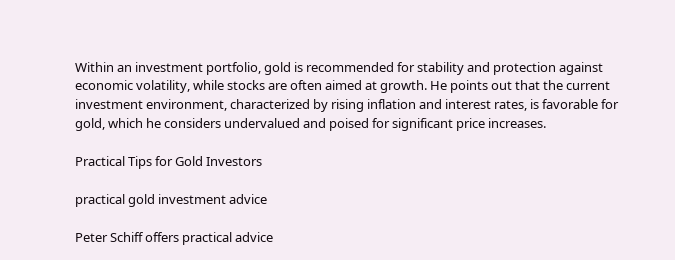Within an investment portfolio, gold is recommended for stability and protection against economic volatility, while stocks are often aimed at growth. He points out that the current investment environment, characterized by rising inflation and interest rates, is favorable for gold, which he considers undervalued and poised for significant price increases.

Practical Tips for Gold Investors

practical gold investment advice

Peter Schiff offers practical advice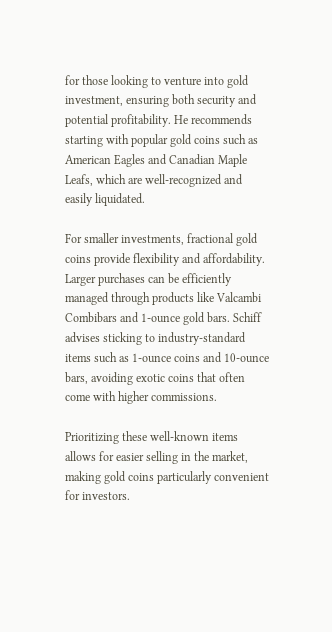for those looking to venture into gold investment, ensuring both security and potential profitability. He recommends starting with popular gold coins such as American Eagles and Canadian Maple Leafs, which are well-recognized and easily liquidated.

For smaller investments, fractional gold coins provide flexibility and affordability. Larger purchases can be efficiently managed through products like Valcambi Combibars and 1-ounce gold bars. Schiff advises sticking to industry-standard items such as 1-ounce coins and 10-ounce bars, avoiding exotic coins that often come with higher commissions.

Prioritizing these well-known items allows for easier selling in the market, making gold coins particularly convenient for investors.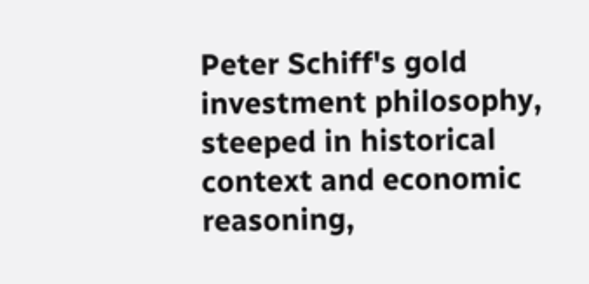Peter Schiff's gold investment philosophy, steeped in historical context and economic reasoning,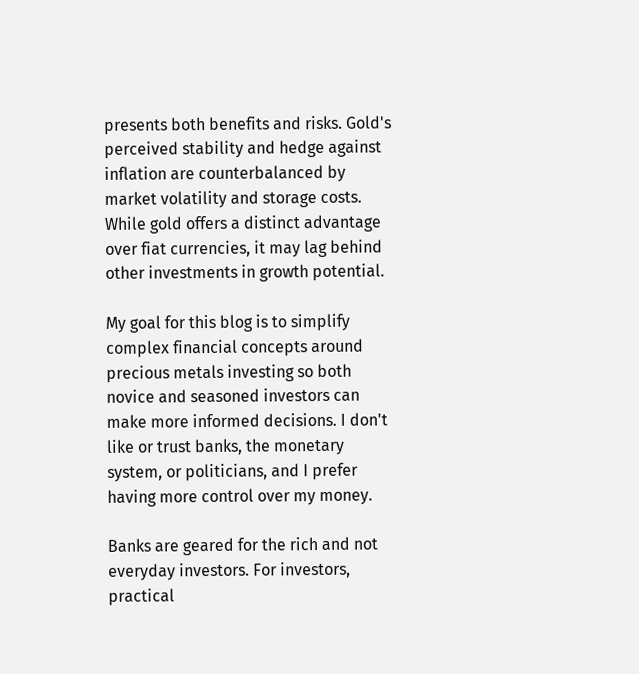presents both benefits and risks. Gold's perceived stability and hedge against inflation are counterbalanced by market volatility and storage costs. While gold offers a distinct advantage over fiat currencies, it may lag behind other investments in growth potential.

My goal for this blog is to simplify complex financial concepts around precious metals investing so both novice and seasoned investors can make more informed decisions. I don't like or trust banks, the monetary system, or politicians, and I prefer having more control over my money.

Banks are geared for the rich and not everyday investors. For investors, practical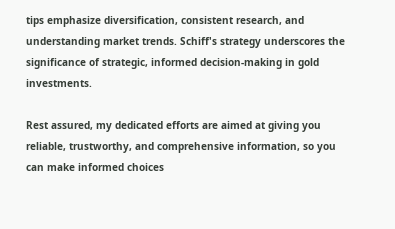tips emphasize diversification, consistent research, and understanding market trends. Schiff's strategy underscores the significance of strategic, informed decision-making in gold investments.

Rest assured, my dedicated efforts are aimed at giving you reliable, trustworthy, and comprehensive information, so you can make informed choices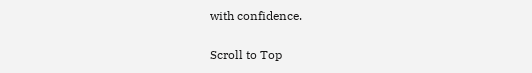with confidence.


Scroll to Top